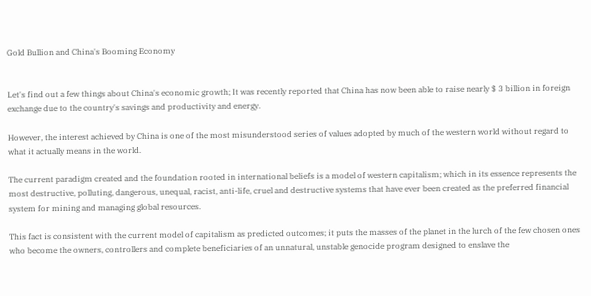Gold Bullion and China's Booming Economy


Let's find out a few things about China's economic growth; It was recently reported that China has now been able to raise nearly $ 3 billion in foreign exchange due to the country's savings and productivity and energy.

However, the interest achieved by China is one of the most misunderstood series of values adopted by much of the western world without regard to what it actually means in the world.

The current paradigm created and the foundation rooted in international beliefs is a model of western capitalism; which in its essence represents the most destructive, polluting, dangerous, unequal, racist, anti-life, cruel and destructive systems that have ever been created as the preferred financial system for mining and managing global resources.

This fact is consistent with the current model of capitalism as predicted outcomes; it puts the masses of the planet in the lurch of the few chosen ones who become the owners, controllers and complete beneficiaries of an unnatural, unstable genocide program designed to enslave the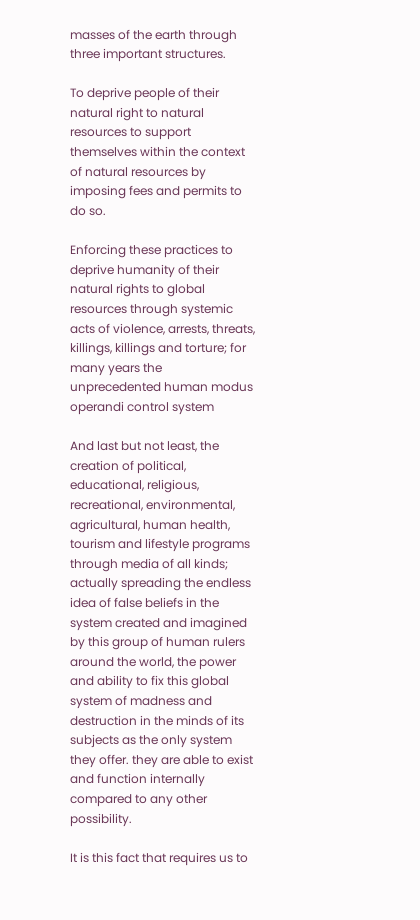masses of the earth through three important structures.

To deprive people of their natural right to natural resources to support themselves within the context of natural resources by imposing fees and permits to do so.

Enforcing these practices to deprive humanity of their natural rights to global resources through systemic acts of violence, arrests, threats, killings, killings and torture; for many years the unprecedented human modus operandi control system

And last but not least, the creation of political, educational, religious, recreational, environmental, agricultural, human health, tourism and lifestyle programs through media of all kinds; actually spreading the endless idea of false beliefs in the system created and imagined by this group of human rulers around the world, the power and ability to fix this global system of madness and destruction in the minds of its subjects as the only system they offer. they are able to exist and function internally compared to any other possibility.

It is this fact that requires us to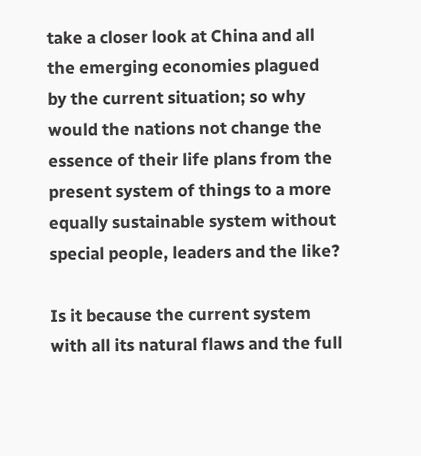take a closer look at China and all the emerging economies plagued by the current situation; so why would the nations not change the essence of their life plans from the present system of things to a more equally sustainable system without special people, leaders and the like?

Is it because the current system with all its natural flaws and the full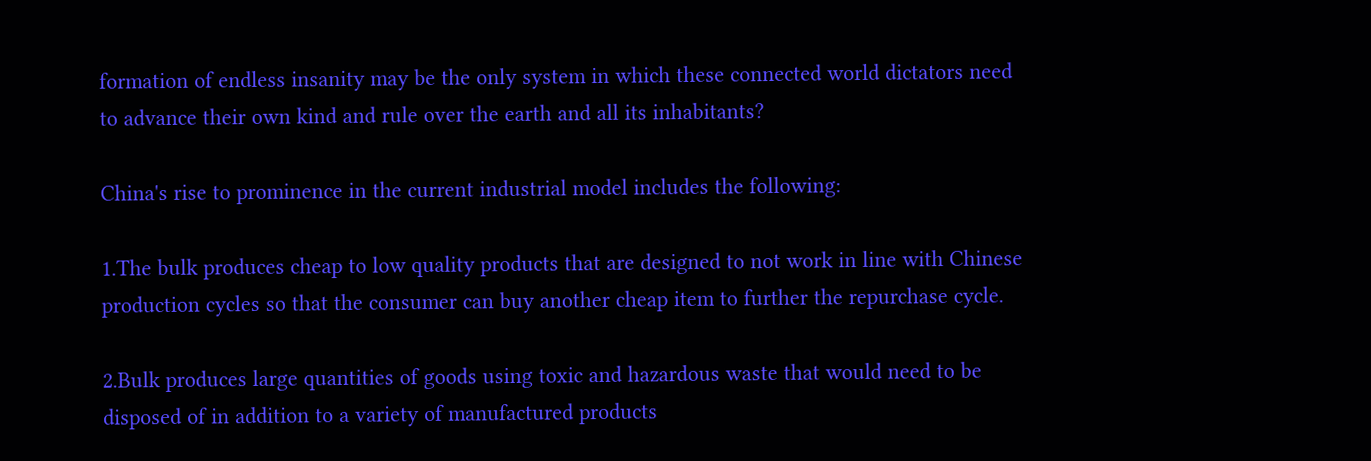formation of endless insanity may be the only system in which these connected world dictators need to advance their own kind and rule over the earth and all its inhabitants?

China's rise to prominence in the current industrial model includes the following:

1.The bulk produces cheap to low quality products that are designed to not work in line with Chinese production cycles so that the consumer can buy another cheap item to further the repurchase cycle.

2.Bulk produces large quantities of goods using toxic and hazardous waste that would need to be disposed of in addition to a variety of manufactured products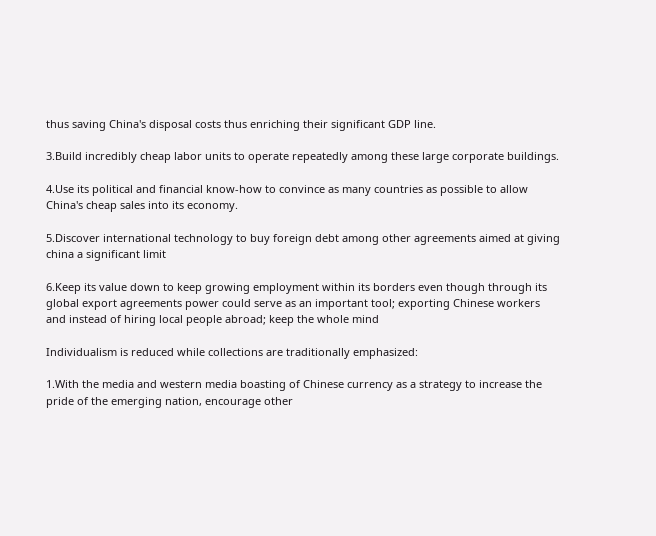thus saving China's disposal costs thus enriching their significant GDP line.

3.Build incredibly cheap labor units to operate repeatedly among these large corporate buildings.

4.Use its political and financial know-how to convince as many countries as possible to allow China's cheap sales into its economy.

5.Discover international technology to buy foreign debt among other agreements aimed at giving china a significant limit

6.Keep its value down to keep growing employment within its borders even though through its global export agreements power could serve as an important tool; exporting Chinese workers and instead of hiring local people abroad; keep the whole mind

Individualism is reduced while collections are traditionally emphasized:

1.With the media and western media boasting of Chinese currency as a strategy to increase the pride of the emerging nation, encourage other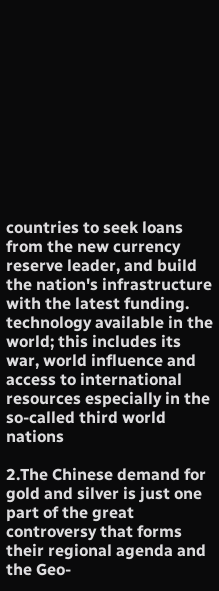countries to seek loans from the new currency reserve leader, and build the nation's infrastructure with the latest funding. technology available in the world; this includes its war, world influence and access to international resources especially in the so-called third world nations

2.The Chinese demand for gold and silver is just one part of the great controversy that forms their regional agenda and the Geo-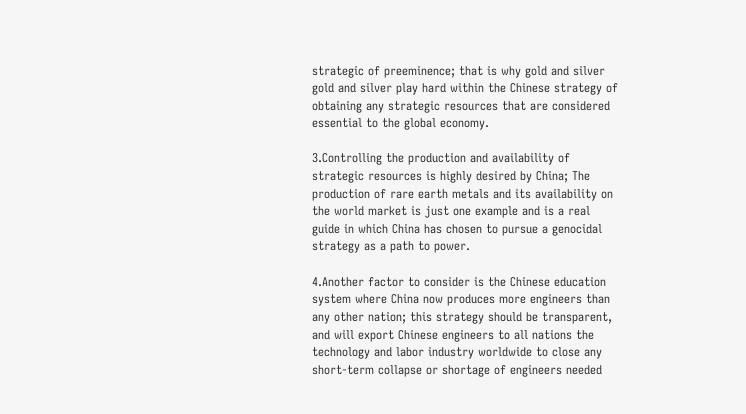strategic of preeminence; that is why gold and silver gold and silver play hard within the Chinese strategy of obtaining any strategic resources that are considered essential to the global economy.

3.Controlling the production and availability of strategic resources is highly desired by China; The production of rare earth metals and its availability on the world market is just one example and is a real guide in which China has chosen to pursue a genocidal strategy as a path to power.

4.Another factor to consider is the Chinese education system where China now produces more engineers than any other nation; this strategy should be transparent, and will export Chinese engineers to all nations the technology and labor industry worldwide to close any short-term collapse or shortage of engineers needed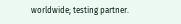worldwide; testing partner.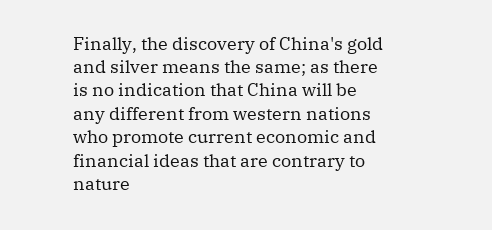Finally, the discovery of China's gold and silver means the same; as there is no indication that China will be any different from western nations who promote current economic and financial ideas that are contrary to nature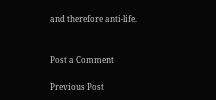and therefore anti-life.


Post a Comment

Previous Post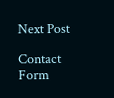Next Post

Contact Form